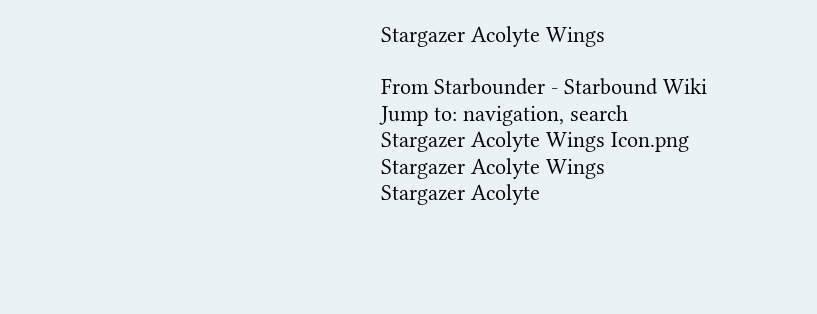Stargazer Acolyte Wings

From Starbounder - Starbound Wiki
Jump to: navigation, search
Stargazer Acolyte Wings Icon.png
Stargazer Acolyte Wings
Stargazer Acolyte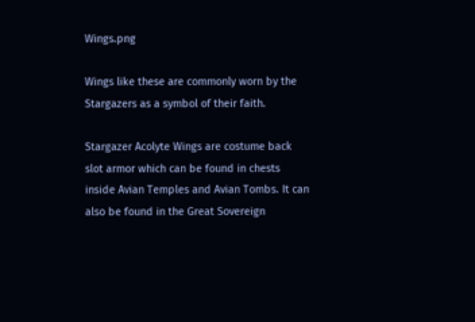Wings.png

Wings like these are commonly worn by the Stargazers as a symbol of their faith.

Stargazer Acolyte Wings are costume back slot armor which can be found in chests inside Avian Temples and Avian Tombs. It can also be found in the Great Sovereign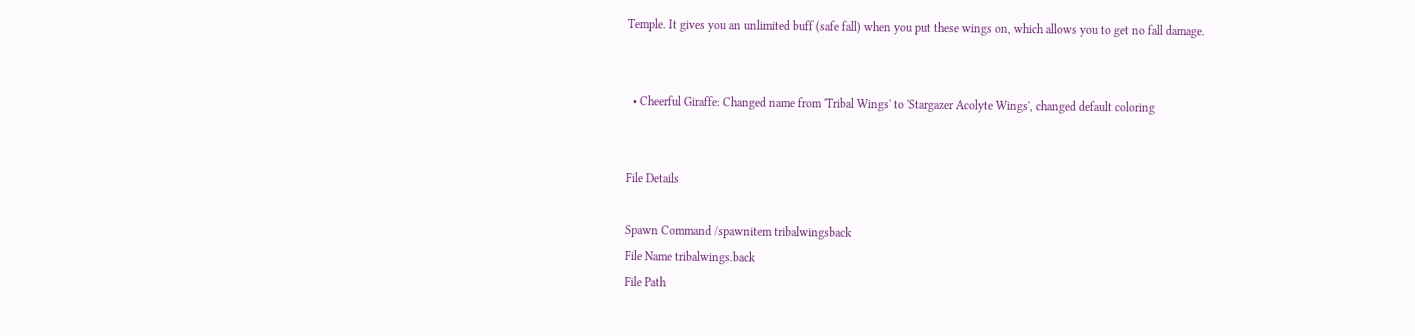Temple. It gives you an unlimited buff (safe fall) when you put these wings on, which allows you to get no fall damage.


  • Cheerful Giraffe: Changed name from 'Tribal Wings' to 'Stargazer Acolyte Wings', changed default coloring


File Details

Spawn Command /spawnitem tribalwingsback
File Name tribalwings.back
File Path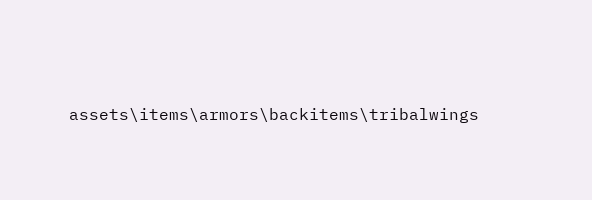assets\items\armors\backitems\tribalwings